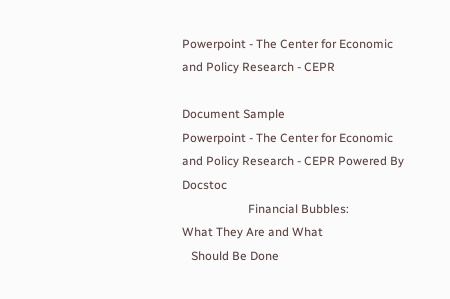Powerpoint - The Center for Economic and Policy Research - CEPR

Document Sample
Powerpoint - The Center for Economic and Policy Research - CEPR Powered By Docstoc
                      Financial Bubbles:
What They Are and What
   Should Be Done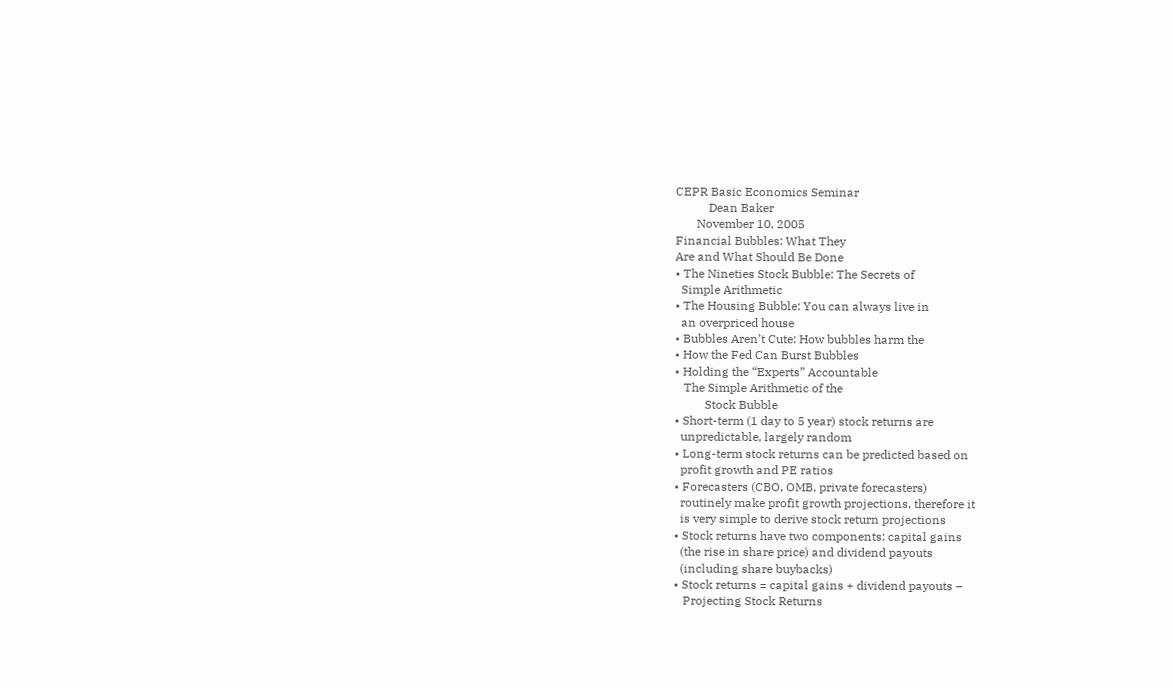CEPR Basic Economics Seminar
           Dean Baker
       November 10, 2005
Financial Bubbles: What They
Are and What Should Be Done
• The Nineties Stock Bubble: The Secrets of
  Simple Arithmetic
• The Housing Bubble: You can always live in
  an overpriced house
• Bubbles Aren’t Cute: How bubbles harm the
• How the Fed Can Burst Bubbles
• Holding the “Experts” Accountable
   The Simple Arithmetic of the
          Stock Bubble
• Short-term (1 day to 5 year) stock returns are
  unpredictable, largely random
• Long-term stock returns can be predicted based on
  profit growth and PE ratios
• Forecasters (CBO, OMB, private forecasters)
  routinely make profit growth projections, therefore it
  is very simple to derive stock return projections
• Stock returns have two components: capital gains
  (the rise in share price) and dividend payouts
  (including share buybacks)
• Stock returns = capital gains + dividend payouts –
   Projecting Stock Returns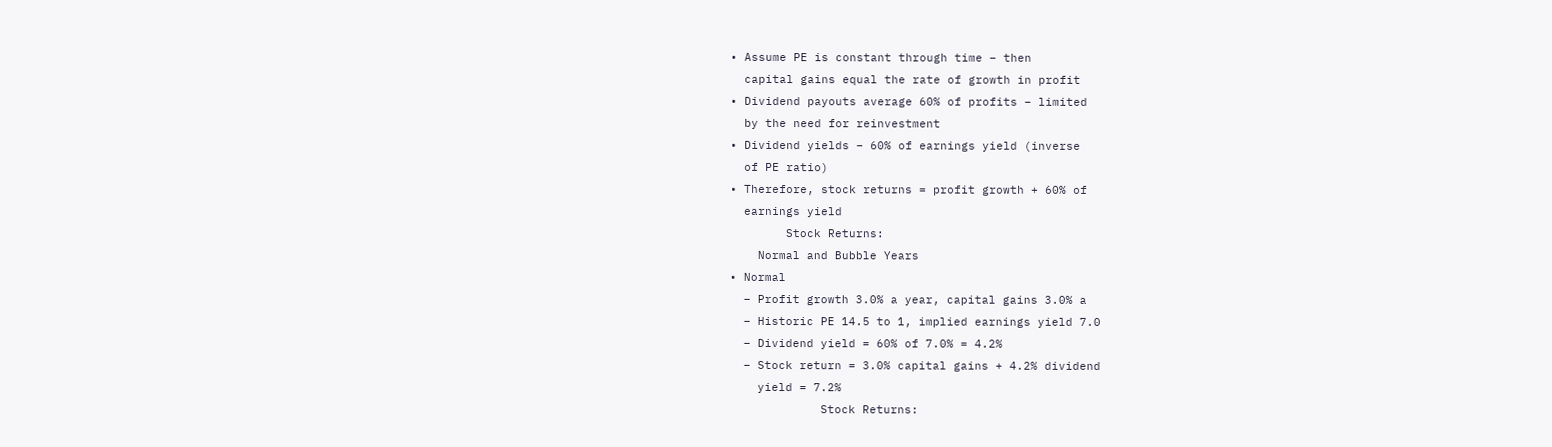• Assume PE is constant through time – then
  capital gains equal the rate of growth in profit
• Dividend payouts average 60% of profits – limited
  by the need for reinvestment
• Dividend yields – 60% of earnings yield (inverse
  of PE ratio)
• Therefore, stock returns = profit growth + 60% of
  earnings yield
        Stock Returns:
    Normal and Bubble Years
• Normal
  – Profit growth 3.0% a year, capital gains 3.0% a
  – Historic PE 14.5 to 1, implied earnings yield 7.0
  – Dividend yield = 60% of 7.0% = 4.2%
  – Stock return = 3.0% capital gains + 4.2% dividend
    yield = 7.2%
             Stock Returns: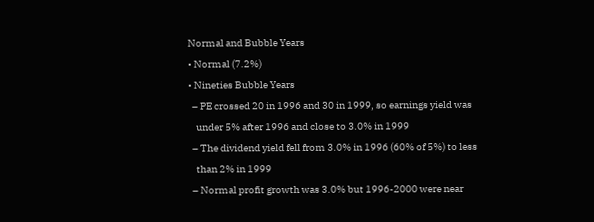Normal and Bubble Years
• Normal (7.2%)
• Nineties Bubble Years
  – PE crossed 20 in 1996 and 30 in 1999, so earnings yield was
    under 5% after 1996 and close to 3.0% in 1999
  – The dividend yield fell from 3.0% in 1996 (60% of 5%) to less
    than 2% in 1999
  – Normal profit growth was 3.0% but 1996-2000 were near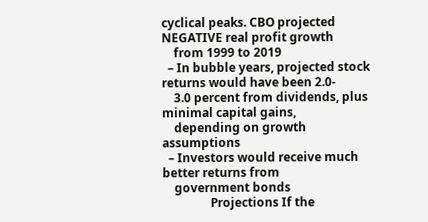cyclical peaks. CBO projected NEGATIVE real profit growth
    from 1999 to 2019
  – In bubble years, projected stock returns would have been 2.0-
    3.0 percent from dividends, plus minimal capital gains,
    depending on growth assumptions
  – Investors would receive much better returns from
    government bonds
                Projections If the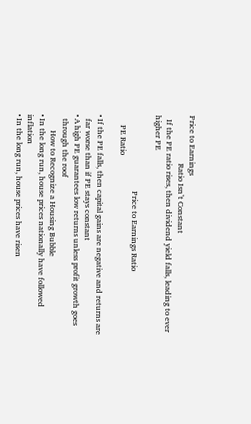Price to Earnings
                        Ratio Isn’t Constant
  If the PE ratio rises, then dividend yield falls, leading to ever higher PE

                                      Price to Earnings Ratio
     PE Ratio

• If the PE falls, then capital gains are negative and returns are
  far worse than if PE stays constant
• A high PE guarantees low returns unless profit growth goes
  through the roof
        How to Recognize a Housing Bubble
• In the long run, house prices nationally have followed inflation
• In the long run, house prices have risen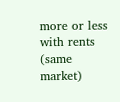more or less with rents (same market)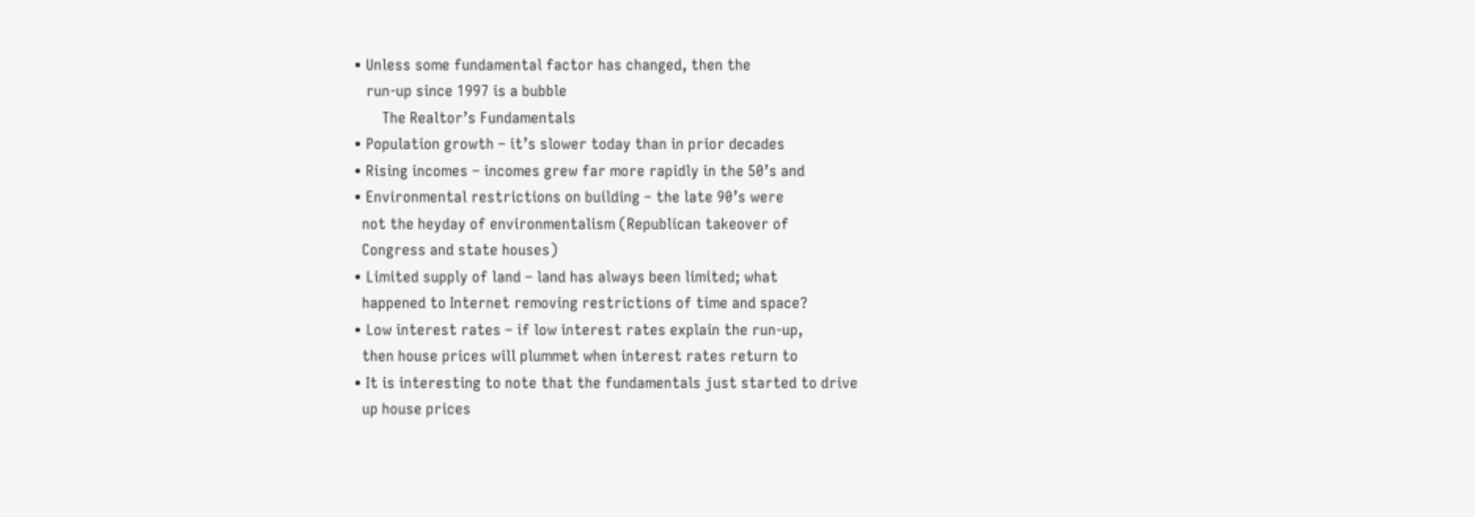• Unless some fundamental factor has changed, then the
   run-up since 1997 is a bubble
       The Realtor’s Fundamentals
• Population growth – it’s slower today than in prior decades
• Rising incomes – incomes grew far more rapidly in the 50’s and
• Environmental restrictions on building – the late 90’s were
  not the heyday of environmentalism (Republican takeover of
  Congress and state houses)
• Limited supply of land – land has always been limited; what
  happened to Internet removing restrictions of time and space?
• Low interest rates – if low interest rates explain the run-up,
  then house prices will plummet when interest rates return to
• It is interesting to note that the fundamentals just started to drive
  up house prices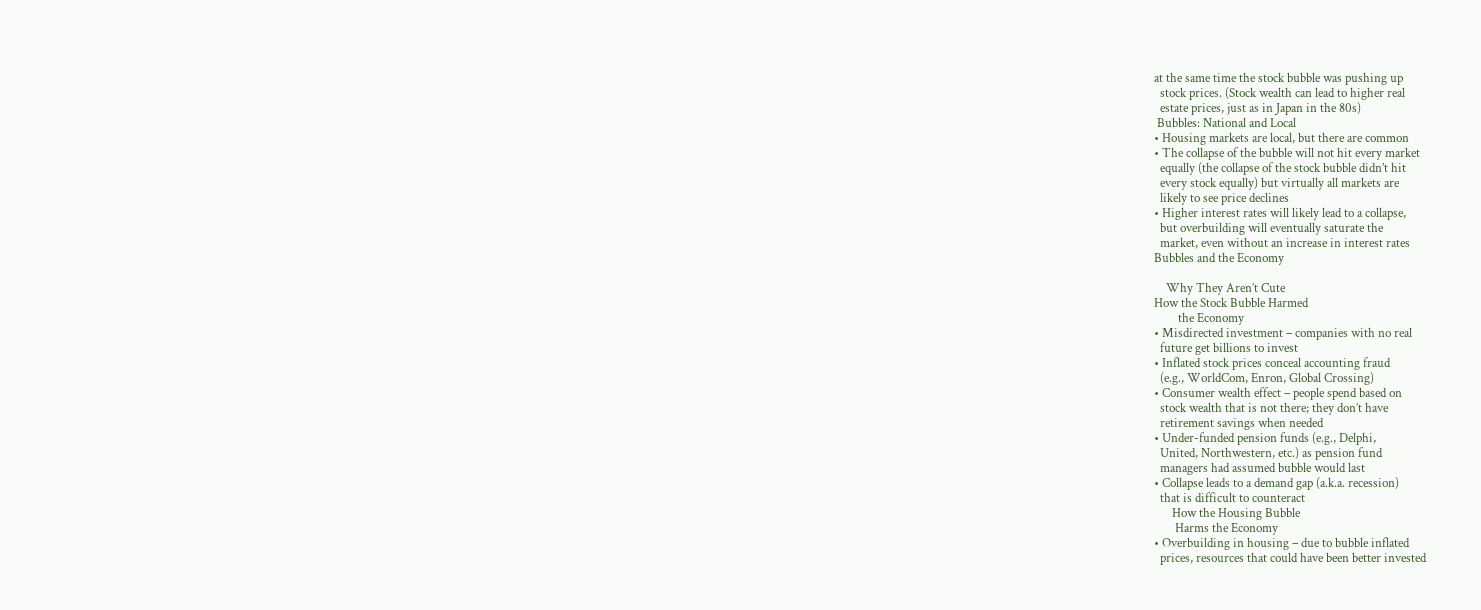at the same time the stock bubble was pushing up
  stock prices. (Stock wealth can lead to higher real
  estate prices, just as in Japan in the 80s)
 Bubbles: National and Local
• Housing markets are local, but there are common
• The collapse of the bubble will not hit every market
  equally (the collapse of the stock bubble didn’t hit
  every stock equally) but virtually all markets are
  likely to see price declines
• Higher interest rates will likely lead to a collapse,
  but overbuilding will eventually saturate the
  market, even without an increase in interest rates
Bubbles and the Economy

    Why They Aren’t Cute
How the Stock Bubble Harmed
        the Economy
• Misdirected investment – companies with no real
  future get billions to invest
• Inflated stock prices conceal accounting fraud
  (e.g., WorldCom, Enron, Global Crossing)
• Consumer wealth effect – people spend based on
  stock wealth that is not there; they don’t have
  retirement savings when needed
• Under-funded pension funds (e.g., Delphi,
  United, Northwestern, etc.) as pension fund
  managers had assumed bubble would last
• Collapse leads to a demand gap (a.k.a. recession)
  that is difficult to counteract
      How the Housing Bubble
       Harms the Economy
• Overbuilding in housing – due to bubble inflated
  prices, resources that could have been better invested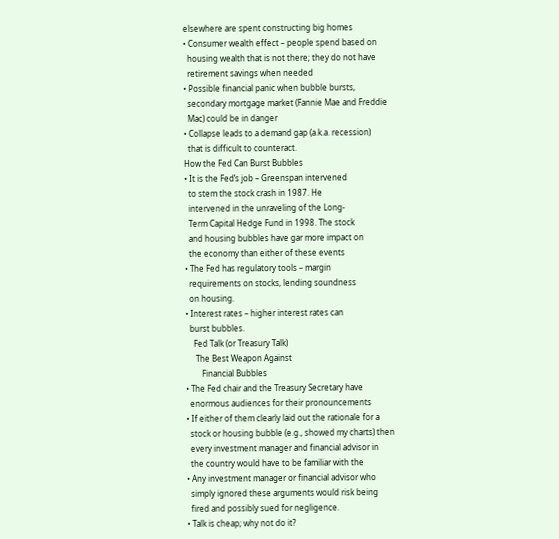elsewhere are spent constructing big homes
• Consumer wealth effect – people spend based on
  housing wealth that is not there; they do not have
  retirement savings when needed
• Possible financial panic when bubble bursts,
  secondary mortgage market (Fannie Mae and Freddie
  Mac) could be in danger
• Collapse leads to a demand gap (a.k.a. recession)
  that is difficult to counteract.
How the Fed Can Burst Bubbles
• It is the Fed’s job – Greenspan intervened
  to stem the stock crash in 1987. He
  intervened in the unraveling of the Long-
  Term Capital Hedge Fund in 1998. The stock
  and housing bubbles have gar more impact on
  the economy than either of these events
• The Fed has regulatory tools – margin
  requirements on stocks, lending soundness
  on housing.
• Interest rates – higher interest rates can
  burst bubbles.
    Fed Talk (or Treasury Talk)
     The Best Weapon Against
        Financial Bubbles
• The Fed chair and the Treasury Secretary have
  enormous audiences for their pronouncements
• If either of them clearly laid out the rationale for a
  stock or housing bubble (e.g., showed my charts) then
  every investment manager and financial advisor in
  the country would have to be familiar with the
• Any investment manager or financial advisor who
  simply ignored these arguments would risk being
  fired and possibly sued for negligence.
• Talk is cheap; why not do it?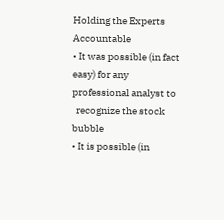Holding the Experts Accountable
• It was possible (in fact easy) for any professional analyst to
  recognize the stock bubble
• It is possible (in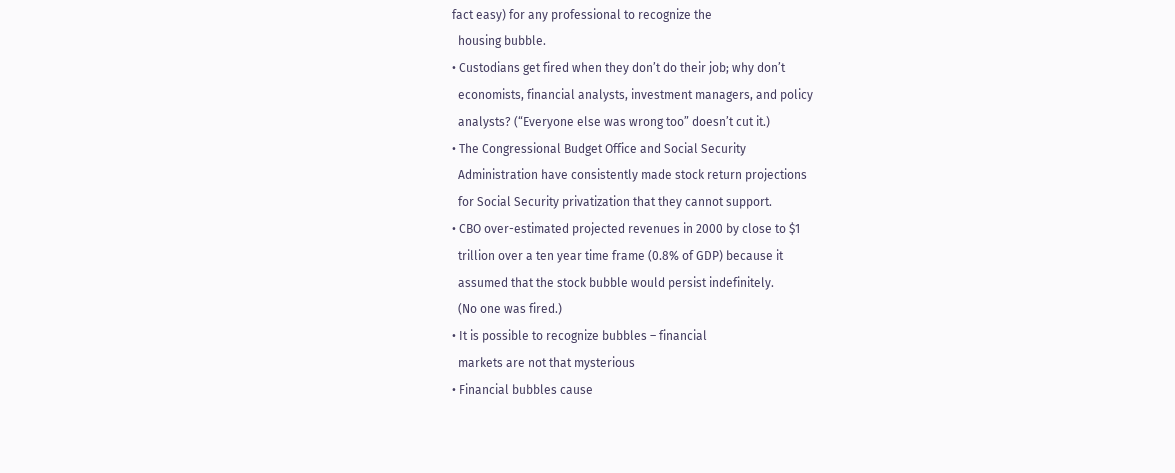fact easy) for any professional to recognize the
  housing bubble.
• Custodians get fired when they don’t do their job; why don’t
  economists, financial analysts, investment managers, and policy
  analysts? (“Everyone else was wrong too” doesn’t cut it.)
• The Congressional Budget Office and Social Security
  Administration have consistently made stock return projections
  for Social Security privatization that they cannot support.
• CBO over-estimated projected revenues in 2000 by close to $1
  trillion over a ten year time frame (0.8% of GDP) because it
  assumed that the stock bubble would persist indefinitely.
  (No one was fired.)
• It is possible to recognize bubbles – financial
  markets are not that mysterious
• Financial bubbles cause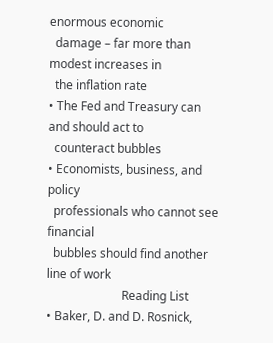enormous economic
  damage – far more than modest increases in
  the inflation rate
• The Fed and Treasury can and should act to
  counteract bubbles
• Economists, business, and policy
  professionals who cannot see financial
  bubbles should find another line of work
                         Reading List
• Baker, D. and D. Rosnick,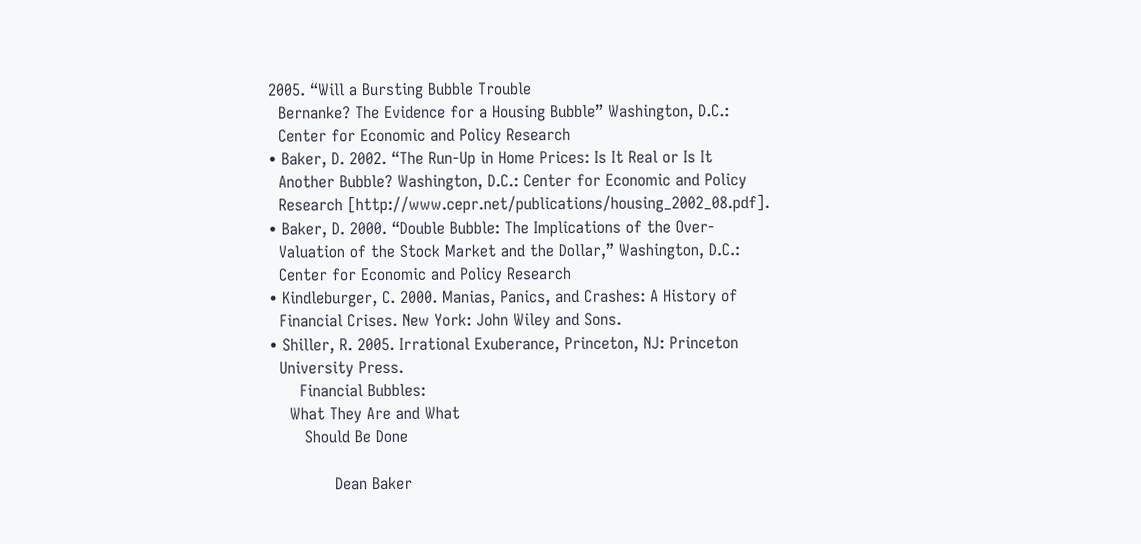2005. “Will a Bursting Bubble Trouble
  Bernanke? The Evidence for a Housing Bubble” Washington, D.C.:
  Center for Economic and Policy Research
• Baker, D. 2002. “The Run-Up in Home Prices: Is It Real or Is It
  Another Bubble? Washington, D.C.: Center for Economic and Policy
  Research [http://www.cepr.net/publications/housing_2002_08.pdf].
• Baker, D. 2000. “Double Bubble: The Implications of the Over-
  Valuation of the Stock Market and the Dollar,” Washington, D.C.:
  Center for Economic and Policy Research
• Kindleburger, C. 2000. Manias, Panics, and Crashes: A History of
  Financial Crises. New York: John Wiley and Sons.
• Shiller, R. 2005. Irrational Exuberance, Princeton, NJ: Princeton
  University Press.
      Financial Bubbles:
    What They Are and What
       Should Be Done

             Dean Baker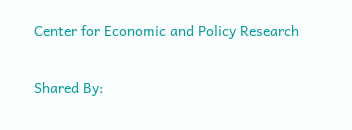Center for Economic and Policy Research

Shared By: